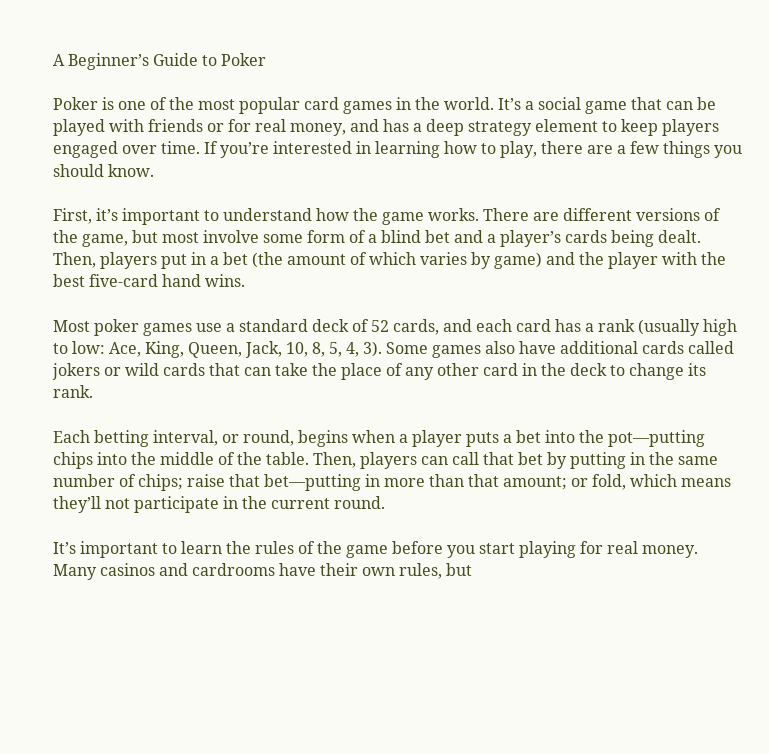A Beginner’s Guide to Poker

Poker is one of the most popular card games in the world. It’s a social game that can be played with friends or for real money, and has a deep strategy element to keep players engaged over time. If you’re interested in learning how to play, there are a few things you should know.

First, it’s important to understand how the game works. There are different versions of the game, but most involve some form of a blind bet and a player’s cards being dealt. Then, players put in a bet (the amount of which varies by game) and the player with the best five-card hand wins.

Most poker games use a standard deck of 52 cards, and each card has a rank (usually high to low: Ace, King, Queen, Jack, 10, 8, 5, 4, 3). Some games also have additional cards called jokers or wild cards that can take the place of any other card in the deck to change its rank.

Each betting interval, or round, begins when a player puts a bet into the pot—putting chips into the middle of the table. Then, players can call that bet by putting in the same number of chips; raise that bet—putting in more than that amount; or fold, which means they’ll not participate in the current round.

It’s important to learn the rules of the game before you start playing for real money. Many casinos and cardrooms have their own rules, but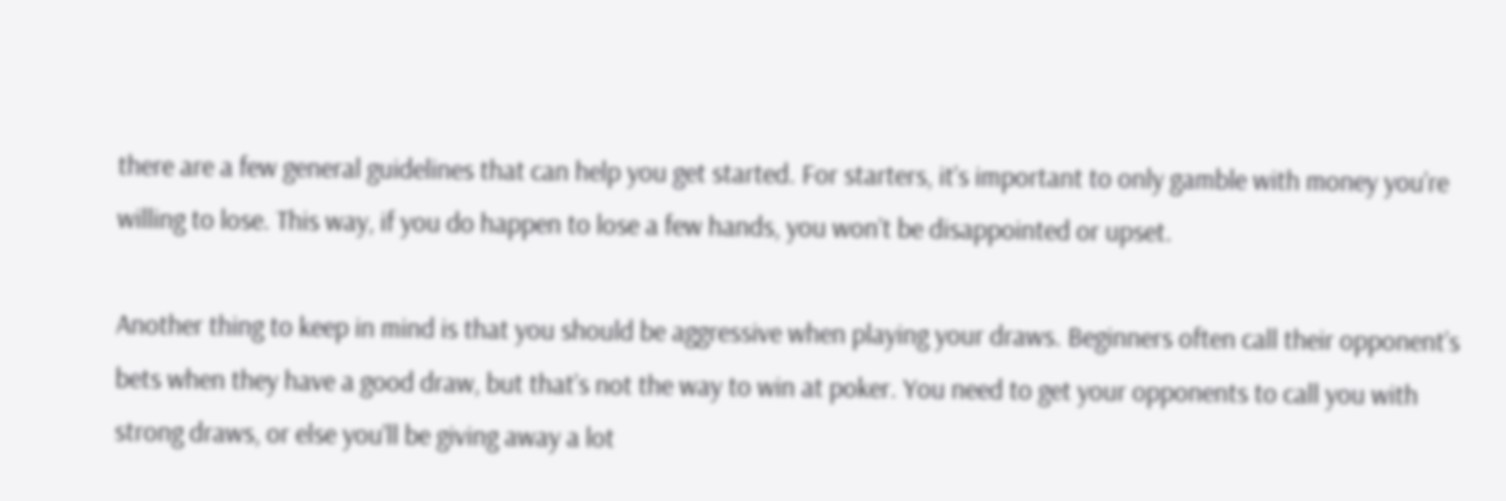there are a few general guidelines that can help you get started. For starters, it’s important to only gamble with money you’re willing to lose. This way, if you do happen to lose a few hands, you won’t be disappointed or upset.

Another thing to keep in mind is that you should be aggressive when playing your draws. Beginners often call their opponent’s bets when they have a good draw, but that’s not the way to win at poker. You need to get your opponents to call you with strong draws, or else you’ll be giving away a lot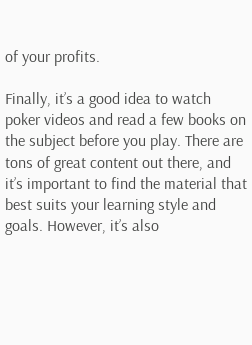of your profits.

Finally, it’s a good idea to watch poker videos and read a few books on the subject before you play. There are tons of great content out there, and it’s important to find the material that best suits your learning style and goals. However, it’s also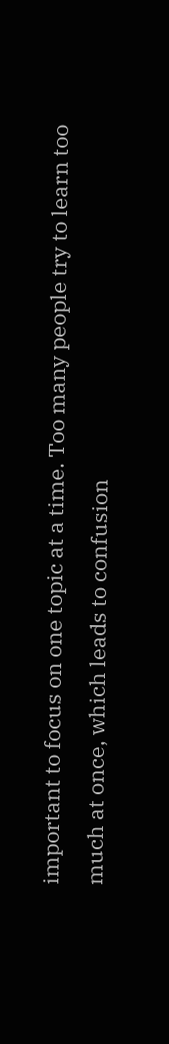important to focus on one topic at a time. Too many people try to learn too much at once, which leads to confusion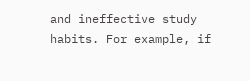and ineffective study habits. For example, if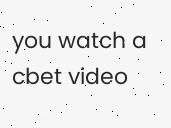you watch a cbet video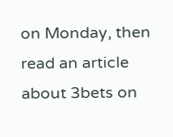on Monday, then read an article about 3bets on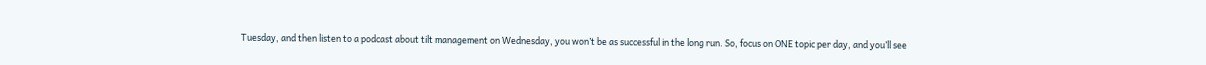Tuesday, and then listen to a podcast about tilt management on Wednesday, you won’t be as successful in the long run. So, focus on ONE topic per day, and you’ll see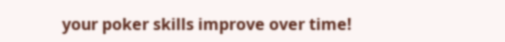your poker skills improve over time!